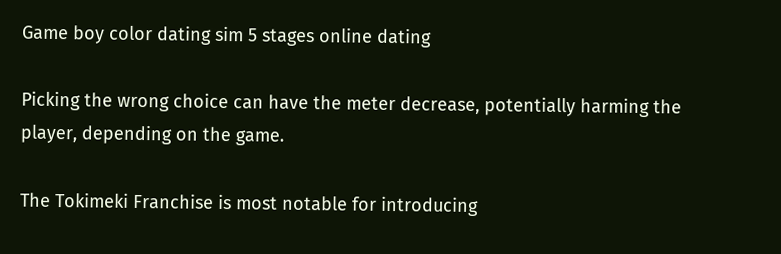Game boy color dating sim 5 stages online dating

Picking the wrong choice can have the meter decrease, potentially harming the player, depending on the game.

The Tokimeki Franchise is most notable for introducing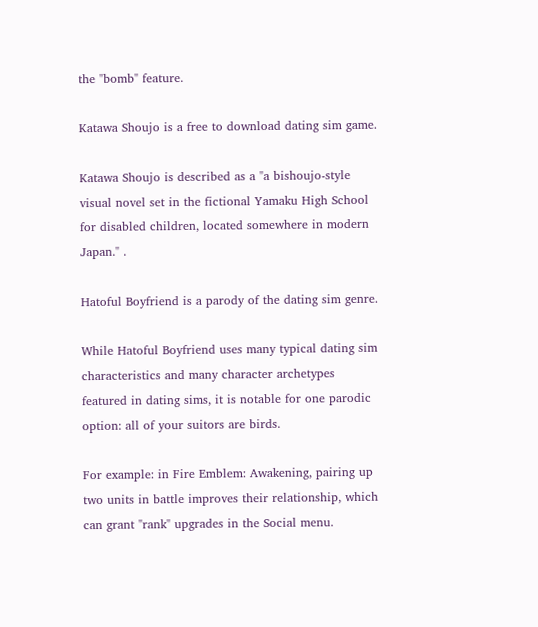the "bomb" feature.

Katawa Shoujo is a free to download dating sim game.

Katawa Shoujo is described as a "a bishoujo-style visual novel set in the fictional Yamaku High School for disabled children, located somewhere in modern Japan." .

Hatoful Boyfriend is a parody of the dating sim genre.

While Hatoful Boyfriend uses many typical dating sim characteristics and many character archetypes featured in dating sims, it is notable for one parodic option: all of your suitors are birds.

For example: in Fire Emblem: Awakening, pairing up two units in battle improves their relationship, which can grant "rank" upgrades in the Social menu.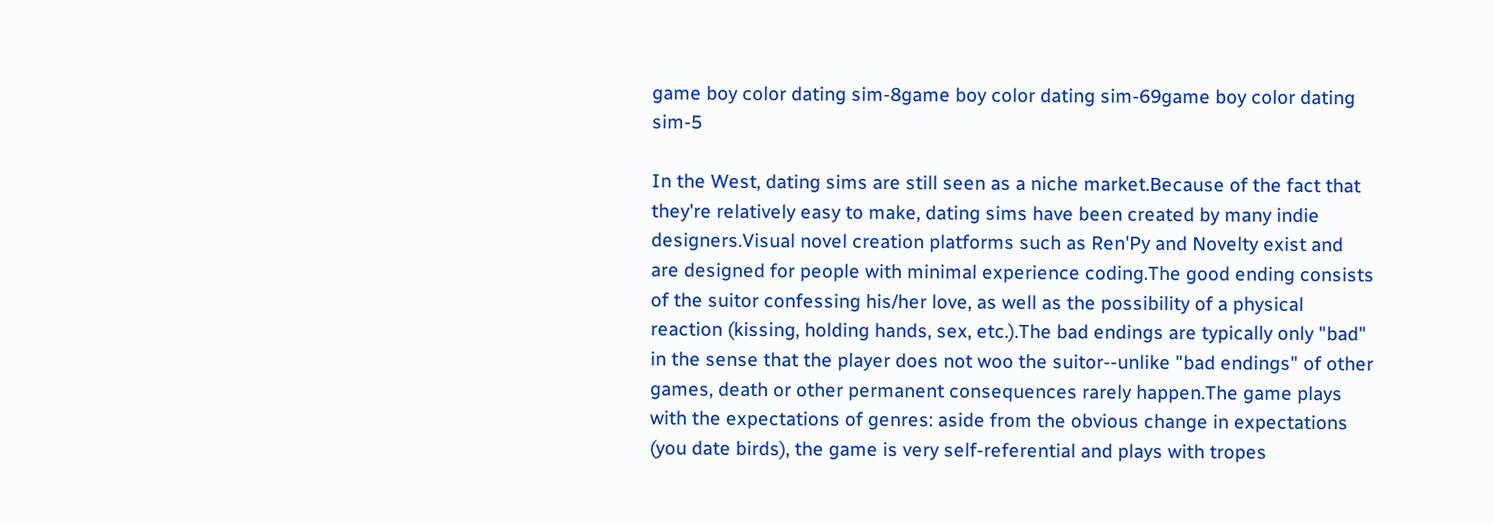game boy color dating sim-8game boy color dating sim-69game boy color dating sim-5

In the West, dating sims are still seen as a niche market.Because of the fact that they're relatively easy to make, dating sims have been created by many indie designers.Visual novel creation platforms such as Ren'Py and Novelty exist and are designed for people with minimal experience coding.The good ending consists of the suitor confessing his/her love, as well as the possibility of a physical reaction (kissing, holding hands, sex, etc.).The bad endings are typically only "bad" in the sense that the player does not woo the suitor--unlike "bad endings" of other games, death or other permanent consequences rarely happen.The game plays with the expectations of genres: aside from the obvious change in expectations (you date birds), the game is very self-referential and plays with tropes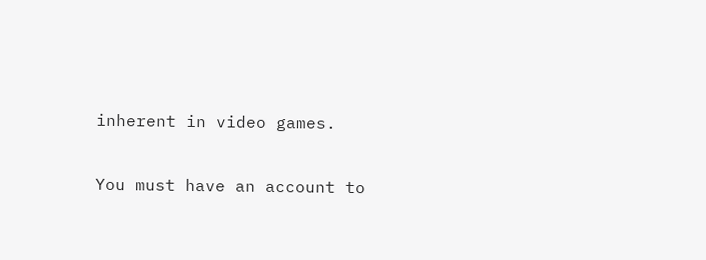inherent in video games.

You must have an account to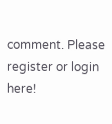comment. Please register or login here!